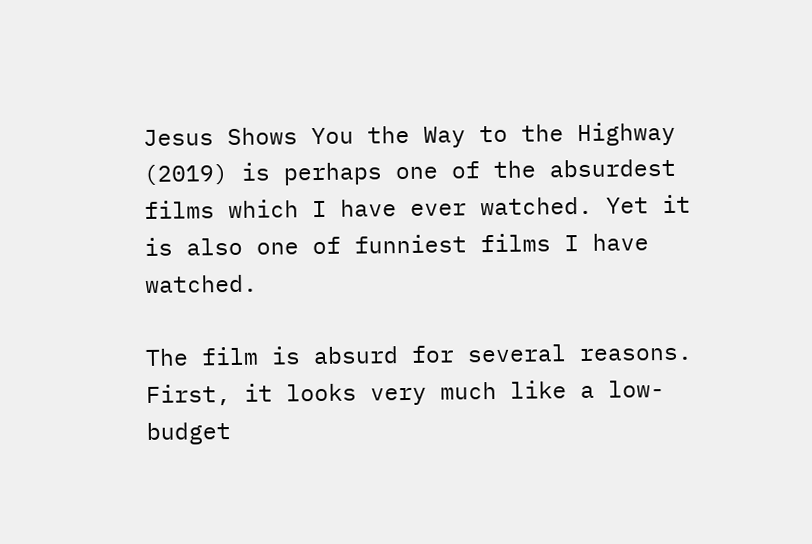Jesus Shows You the Way to the Highway (2019) is perhaps one of the absurdest films which I have ever watched. Yet it is also one of funniest films I have watched.

The film is absurd for several reasons. First, it looks very much like a low-budget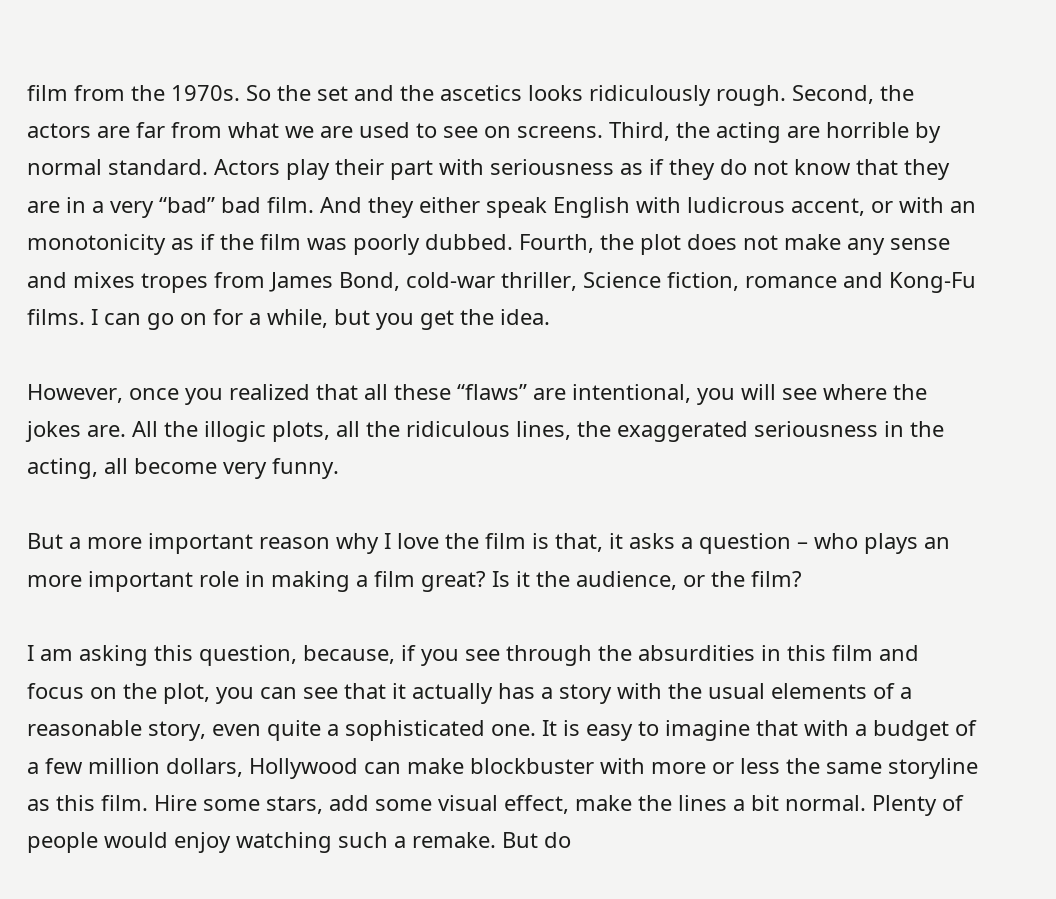film from the 1970s. So the set and the ascetics looks ridiculously rough. Second, the actors are far from what we are used to see on screens. Third, the acting are horrible by normal standard. Actors play their part with seriousness as if they do not know that they are in a very “bad” bad film. And they either speak English with ludicrous accent, or with an monotonicity as if the film was poorly dubbed. Fourth, the plot does not make any sense and mixes tropes from James Bond, cold-war thriller, Science fiction, romance and Kong-Fu films. I can go on for a while, but you get the idea.

However, once you realized that all these “flaws” are intentional, you will see where the jokes are. All the illogic plots, all the ridiculous lines, the exaggerated seriousness in the acting, all become very funny.

But a more important reason why I love the film is that, it asks a question – who plays an more important role in making a film great? Is it the audience, or the film?

I am asking this question, because, if you see through the absurdities in this film and focus on the plot, you can see that it actually has a story with the usual elements of a reasonable story, even quite a sophisticated one. It is easy to imagine that with a budget of a few million dollars, Hollywood can make blockbuster with more or less the same storyline as this film. Hire some stars, add some visual effect, make the lines a bit normal. Plenty of people would enjoy watching such a remake. But do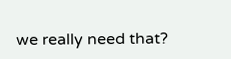we really need that?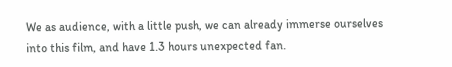We as audience, with a little push, we can already immerse ourselves into this film, and have 1.3 hours unexpected fan.